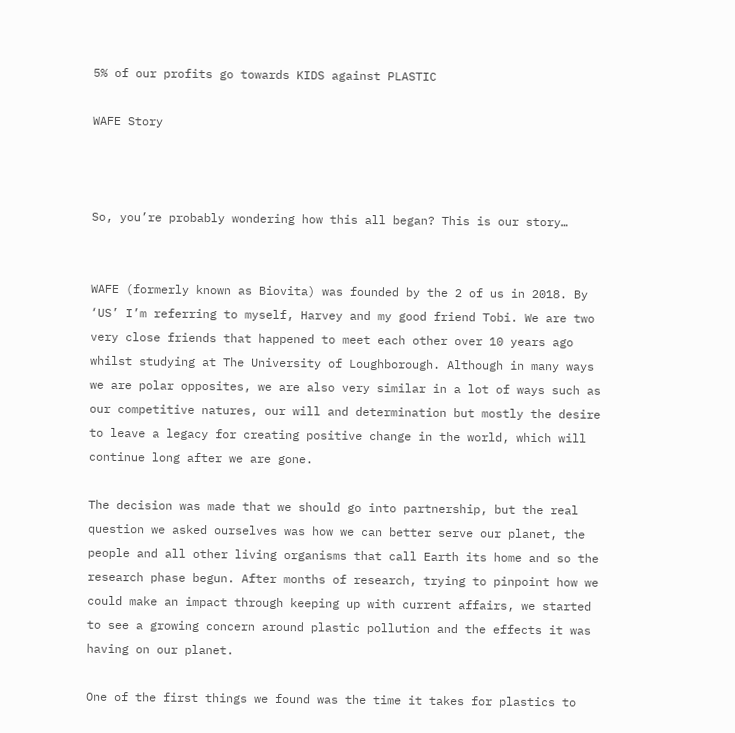5% of our profits go towards KIDS against PLASTIC

WAFE Story



So, you’re probably wondering how this all began? This is our story…


WAFE (formerly known as Biovita) was founded by the 2 of us in 2018. By ‘US’ I’m referring to myself, Harvey and my good friend Tobi. We are two very close friends that happened to meet each other over 10 years ago whilst studying at The University of Loughborough. Although in many ways we are polar opposites, we are also very similar in a lot of ways such as our competitive natures, our will and determination but mostly the desire to leave a legacy for creating positive change in the world, which will continue long after we are gone.

The decision was made that we should go into partnership, but the real question we asked ourselves was how we can better serve our planet, the people and all other living organisms that call Earth its home and so the research phase begun. After months of research, trying to pinpoint how we could make an impact through keeping up with current affairs, we started to see a growing concern around plastic pollution and the effects it was having on our planet.

One of the first things we found was the time it takes for plastics to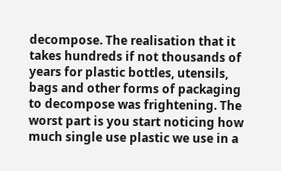decompose. The realisation that it takes hundreds if not thousands of years for plastic bottles, utensils, bags and other forms of packaging to decompose was frightening. The worst part is you start noticing how much single use plastic we use in a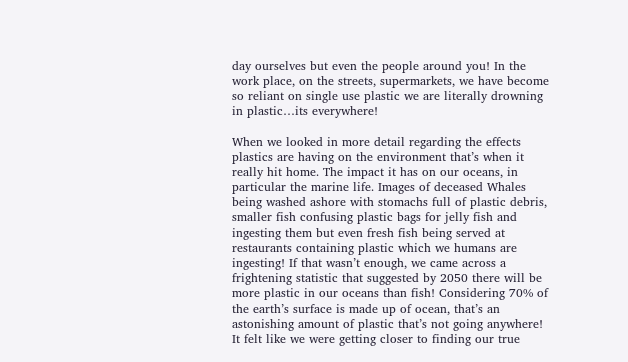day ourselves but even the people around you! In the work place, on the streets, supermarkets, we have become so reliant on single use plastic we are literally drowning in plastic…its everywhere!

When we looked in more detail regarding the effects plastics are having on the environment that’s when it really hit home. The impact it has on our oceans, in particular the marine life. Images of deceased Whales being washed ashore with stomachs full of plastic debris, smaller fish confusing plastic bags for jelly fish and ingesting them but even fresh fish being served at restaurants containing plastic which we humans are ingesting! If that wasn’t enough, we came across a frightening statistic that suggested by 2050 there will be more plastic in our oceans than fish! Considering 70% of the earth’s surface is made up of ocean, that’s an astonishing amount of plastic that’s not going anywhere! It felt like we were getting closer to finding our true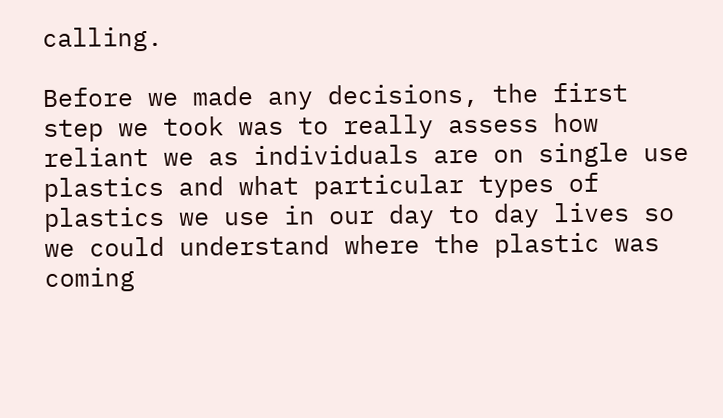calling.

Before we made any decisions, the first step we took was to really assess how reliant we as individuals are on single use plastics and what particular types of plastics we use in our day to day lives so we could understand where the plastic was coming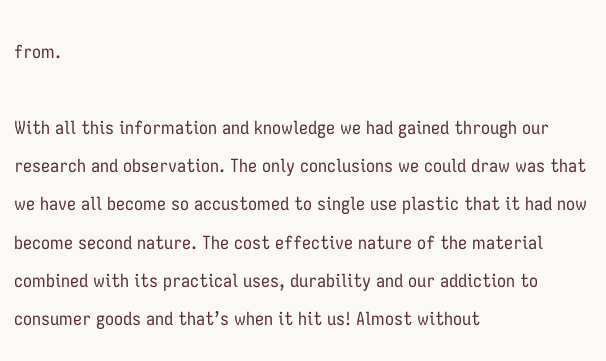from.

With all this information and knowledge we had gained through our research and observation. The only conclusions we could draw was that we have all become so accustomed to single use plastic that it had now become second nature. The cost effective nature of the material combined with its practical uses, durability and our addiction to consumer goods and that’s when it hit us! Almost without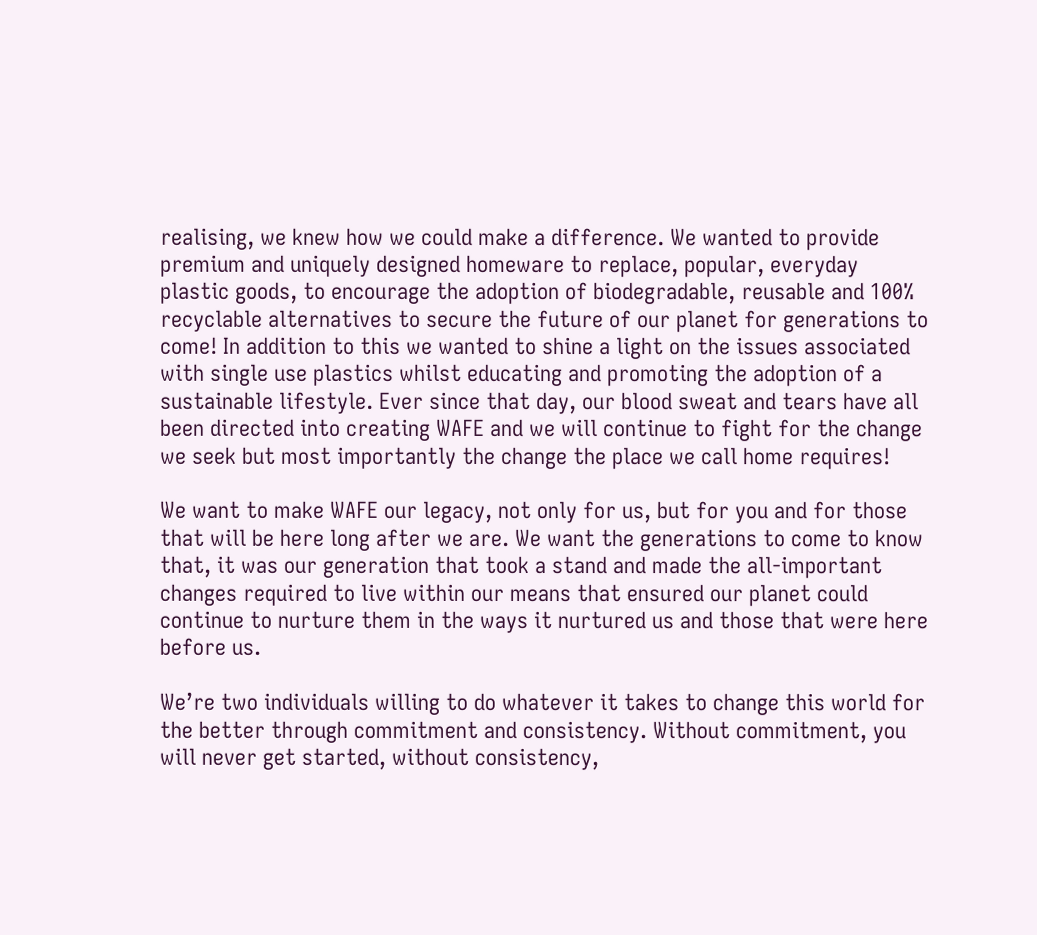realising, we knew how we could make a difference. We wanted to provide premium and uniquely designed homeware to replace, popular, everyday plastic goods, to encourage the adoption of biodegradable, reusable and 100% recyclable alternatives to secure the future of our planet for generations to come! In addition to this we wanted to shine a light on the issues associated with single use plastics whilst educating and promoting the adoption of a sustainable lifestyle. Ever since that day, our blood sweat and tears have all been directed into creating WAFE and we will continue to fight for the change we seek but most importantly the change the place we call home requires!

We want to make WAFE our legacy, not only for us, but for you and for those that will be here long after we are. We want the generations to come to know that, it was our generation that took a stand and made the all-important changes required to live within our means that ensured our planet could continue to nurture them in the ways it nurtured us and those that were here before us.

We’re two individuals willing to do whatever it takes to change this world for the better through commitment and consistency. Without commitment, you will never get started, without consistency,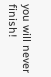you will never finish!